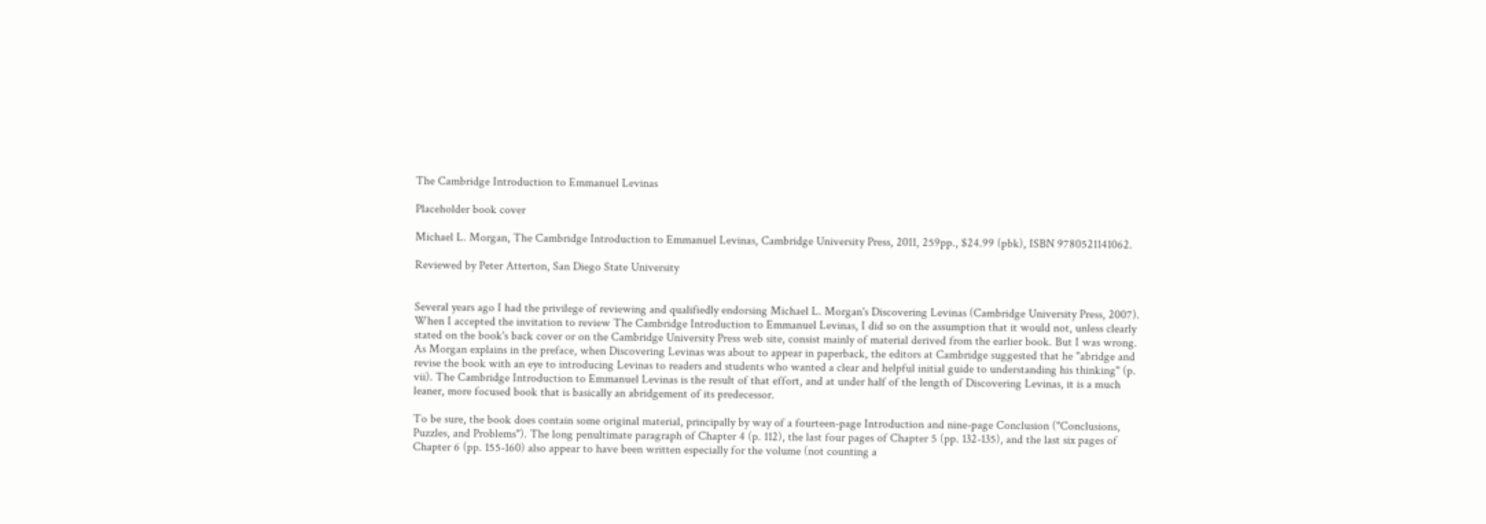The Cambridge Introduction to Emmanuel Levinas

Placeholder book cover

Michael L. Morgan, The Cambridge Introduction to Emmanuel Levinas, Cambridge University Press, 2011, 259pp., $24.99 (pbk), ISBN 9780521141062.

Reviewed by Peter Atterton, San Diego State University


Several years ago I had the privilege of reviewing and qualifiedly endorsing Michael L. Morgan's Discovering Levinas (Cambridge University Press, 2007). When I accepted the invitation to review The Cambridge Introduction to Emmanuel Levinas, I did so on the assumption that it would not, unless clearly stated on the book's back cover or on the Cambridge University Press web site, consist mainly of material derived from the earlier book. But I was wrong. As Morgan explains in the preface, when Discovering Levinas was about to appear in paperback, the editors at Cambridge suggested that he "abridge and revise the book with an eye to introducing Levinas to readers and students who wanted a clear and helpful initial guide to understanding his thinking" (p. vii). The Cambridge Introduction to Emmanuel Levinas is the result of that effort, and at under half of the length of Discovering Levinas, it is a much leaner, more focused book that is basically an abridgement of its predecessor.

To be sure, the book does contain some original material, principally by way of a fourteen-page Introduction and nine-page Conclusion ("Conclusions, Puzzles, and Problems"). The long penultimate paragraph of Chapter 4 (p. 112), the last four pages of Chapter 5 (pp. 132-135), and the last six pages of Chapter 6 (pp. 155-160) also appear to have been written especially for the volume (not counting a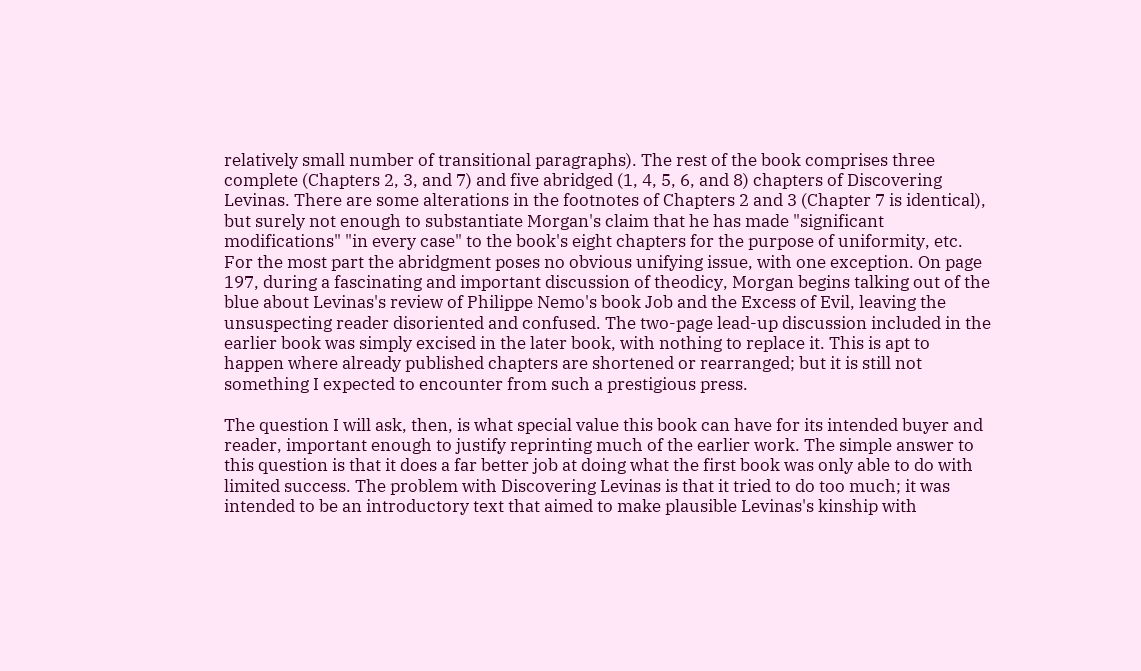relatively small number of transitional paragraphs). The rest of the book comprises three complete (Chapters 2, 3, and 7) and five abridged (1, 4, 5, 6, and 8) chapters of Discovering Levinas. There are some alterations in the footnotes of Chapters 2 and 3 (Chapter 7 is identical), but surely not enough to substantiate Morgan's claim that he has made "significant modifications" "in every case" to the book's eight chapters for the purpose of uniformity, etc. For the most part the abridgment poses no obvious unifying issue, with one exception. On page 197, during a fascinating and important discussion of theodicy, Morgan begins talking out of the blue about Levinas's review of Philippe Nemo's book Job and the Excess of Evil, leaving the unsuspecting reader disoriented and confused. The two-page lead-up discussion included in the earlier book was simply excised in the later book, with nothing to replace it. This is apt to happen where already published chapters are shortened or rearranged; but it is still not something I expected to encounter from such a prestigious press.

The question I will ask, then, is what special value this book can have for its intended buyer and reader, important enough to justify reprinting much of the earlier work. The simple answer to this question is that it does a far better job at doing what the first book was only able to do with limited success. The problem with Discovering Levinas is that it tried to do too much; it was intended to be an introductory text that aimed to make plausible Levinas's kinship with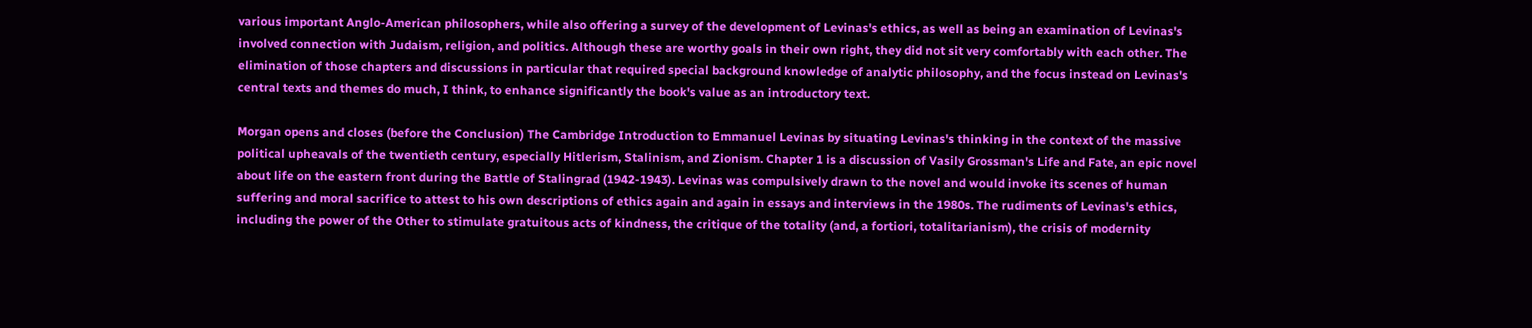various important Anglo-American philosophers, while also offering a survey of the development of Levinas's ethics, as well as being an examination of Levinas's involved connection with Judaism, religion, and politics. Although these are worthy goals in their own right, they did not sit very comfortably with each other. The elimination of those chapters and discussions in particular that required special background knowledge of analytic philosophy, and the focus instead on Levinas's central texts and themes do much, I think, to enhance significantly the book's value as an introductory text.

Morgan opens and closes (before the Conclusion) The Cambridge Introduction to Emmanuel Levinas by situating Levinas's thinking in the context of the massive political upheavals of the twentieth century, especially Hitlerism, Stalinism, and Zionism. Chapter 1 is a discussion of Vasily Grossman's Life and Fate, an epic novel about life on the eastern front during the Battle of Stalingrad (1942-1943). Levinas was compulsively drawn to the novel and would invoke its scenes of human suffering and moral sacrifice to attest to his own descriptions of ethics again and again in essays and interviews in the 1980s. The rudiments of Levinas's ethics, including the power of the Other to stimulate gratuitous acts of kindness, the critique of the totality (and, a fortiori, totalitarianism), the crisis of modernity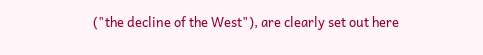("the decline of the West"), are clearly set out here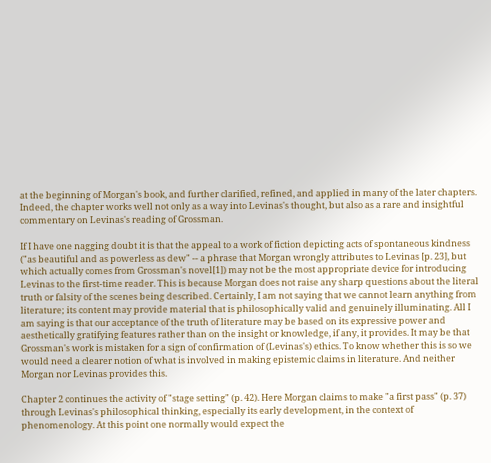at the beginning of Morgan's book, and further clarified, refined, and applied in many of the later chapters. Indeed, the chapter works well not only as a way into Levinas's thought, but also as a rare and insightful commentary on Levinas's reading of Grossman.

If I have one nagging doubt it is that the appeal to a work of fiction depicting acts of spontaneous kindness ("as beautiful and as powerless as dew" -- a phrase that Morgan wrongly attributes to Levinas [p. 23], but which actually comes from Grossman's novel[1]) may not be the most appropriate device for introducing Levinas to the first-time reader. This is because Morgan does not raise any sharp questions about the literal truth or falsity of the scenes being described. Certainly, I am not saying that we cannot learn anything from literature; its content may provide material that is philosophically valid and genuinely illuminating. All I am saying is that our acceptance of the truth of literature may be based on its expressive power and aesthetically gratifying features rather than on the insight or knowledge, if any, it provides. It may be that Grossman's work is mistaken for a sign of confirmation of (Levinas's) ethics. To know whether this is so we would need a clearer notion of what is involved in making epistemic claims in literature. And neither Morgan nor Levinas provides this.

Chapter 2 continues the activity of "stage setting" (p. 42). Here Morgan claims to make "a first pass" (p. 37) through Levinas's philosophical thinking, especially its early development, in the context of phenomenology. At this point one normally would expect the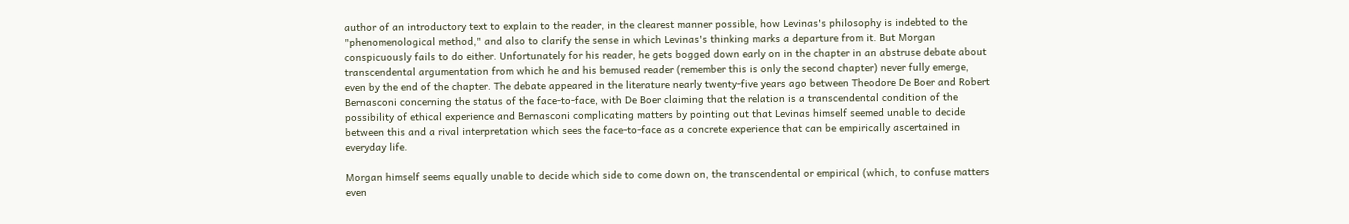author of an introductory text to explain to the reader, in the clearest manner possible, how Levinas's philosophy is indebted to the "phenomenological method," and also to clarify the sense in which Levinas's thinking marks a departure from it. But Morgan conspicuously fails to do either. Unfortunately for his reader, he gets bogged down early on in the chapter in an abstruse debate about transcendental argumentation from which he and his bemused reader (remember this is only the second chapter) never fully emerge, even by the end of the chapter. The debate appeared in the literature nearly twenty-five years ago between Theodore De Boer and Robert Bernasconi concerning the status of the face-to-face, with De Boer claiming that the relation is a transcendental condition of the possibility of ethical experience and Bernasconi complicating matters by pointing out that Levinas himself seemed unable to decide between this and a rival interpretation which sees the face-to-face as a concrete experience that can be empirically ascertained in everyday life.

Morgan himself seems equally unable to decide which side to come down on, the transcendental or empirical (which, to confuse matters even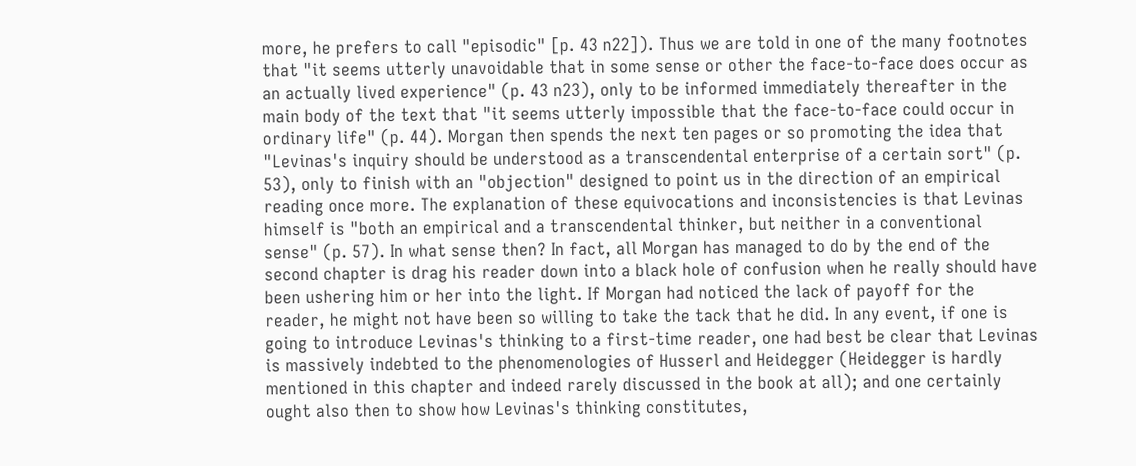more, he prefers to call "episodic" [p. 43 n22]). Thus we are told in one of the many footnotes that "it seems utterly unavoidable that in some sense or other the face-to-face does occur as an actually lived experience" (p. 43 n23), only to be informed immediately thereafter in the main body of the text that "it seems utterly impossible that the face-to-face could occur in ordinary life" (p. 44). Morgan then spends the next ten pages or so promoting the idea that "Levinas's inquiry should be understood as a transcendental enterprise of a certain sort" (p. 53), only to finish with an "objection" designed to point us in the direction of an empirical reading once more. The explanation of these equivocations and inconsistencies is that Levinas himself is "both an empirical and a transcendental thinker, but neither in a conventional sense" (p. 57). In what sense then? In fact, all Morgan has managed to do by the end of the second chapter is drag his reader down into a black hole of confusion when he really should have been ushering him or her into the light. If Morgan had noticed the lack of payoff for the reader, he might not have been so willing to take the tack that he did. In any event, if one is going to introduce Levinas's thinking to a first-time reader, one had best be clear that Levinas is massively indebted to the phenomenologies of Husserl and Heidegger (Heidegger is hardly mentioned in this chapter and indeed rarely discussed in the book at all); and one certainly ought also then to show how Levinas's thinking constitutes,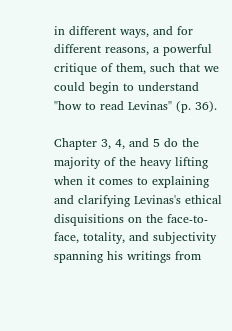in different ways, and for different reasons, a powerful critique of them, such that we could begin to understand "how to read Levinas" (p. 36).

Chapter 3, 4, and 5 do the majority of the heavy lifting when it comes to explaining and clarifying Levinas's ethical disquisitions on the face-to-face, totality, and subjectivity spanning his writings from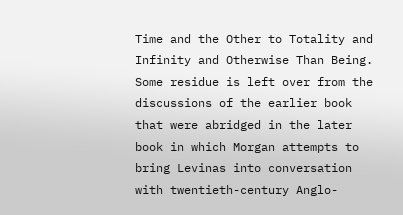Time and the Other to Totality and Infinity and Otherwise Than Being. Some residue is left over from the discussions of the earlier book that were abridged in the later book in which Morgan attempts to bring Levinas into conversation with twentieth-century Anglo-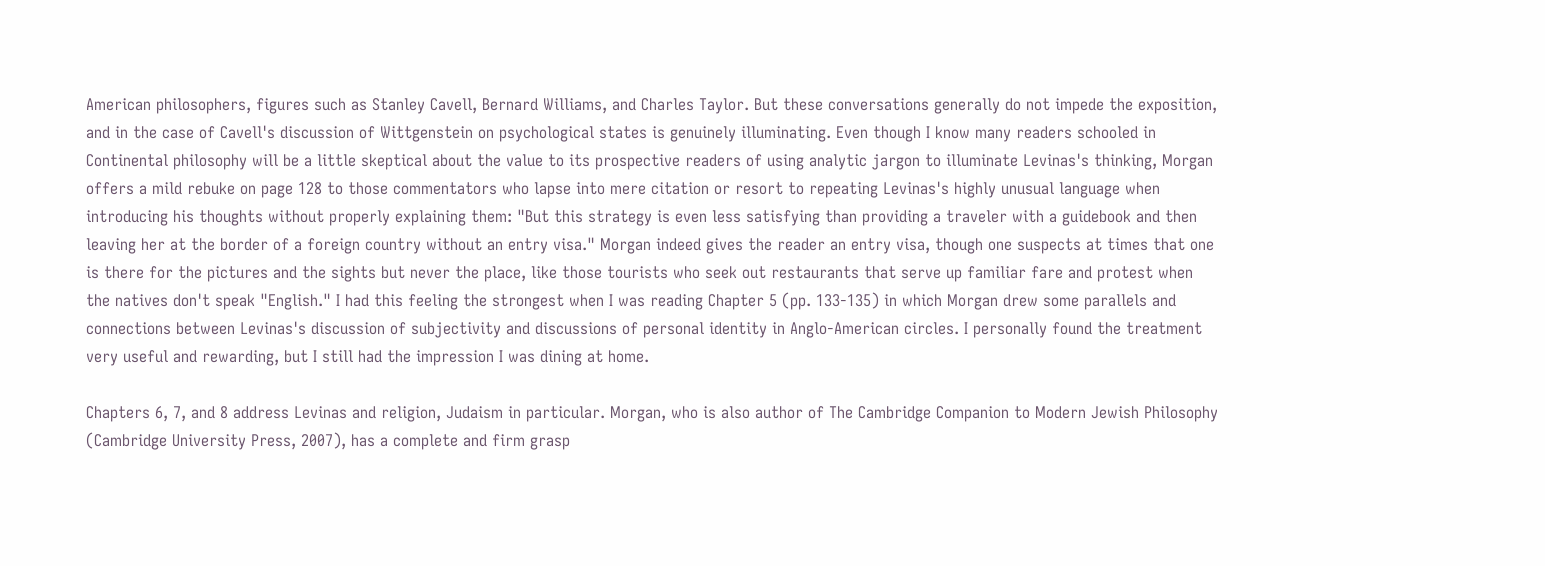American philosophers, figures such as Stanley Cavell, Bernard Williams, and Charles Taylor. But these conversations generally do not impede the exposition, and in the case of Cavell's discussion of Wittgenstein on psychological states is genuinely illuminating. Even though I know many readers schooled in Continental philosophy will be a little skeptical about the value to its prospective readers of using analytic jargon to illuminate Levinas's thinking, Morgan offers a mild rebuke on page 128 to those commentators who lapse into mere citation or resort to repeating Levinas's highly unusual language when introducing his thoughts without properly explaining them: "But this strategy is even less satisfying than providing a traveler with a guidebook and then leaving her at the border of a foreign country without an entry visa." Morgan indeed gives the reader an entry visa, though one suspects at times that one is there for the pictures and the sights but never the place, like those tourists who seek out restaurants that serve up familiar fare and protest when the natives don't speak "English." I had this feeling the strongest when I was reading Chapter 5 (pp. 133-135) in which Morgan drew some parallels and connections between Levinas's discussion of subjectivity and discussions of personal identity in Anglo-American circles. I personally found the treatment very useful and rewarding, but I still had the impression I was dining at home.

Chapters 6, 7, and 8 address Levinas and religion, Judaism in particular. Morgan, who is also author of The Cambridge Companion to Modern Jewish Philosophy (Cambridge University Press, 2007), has a complete and firm grasp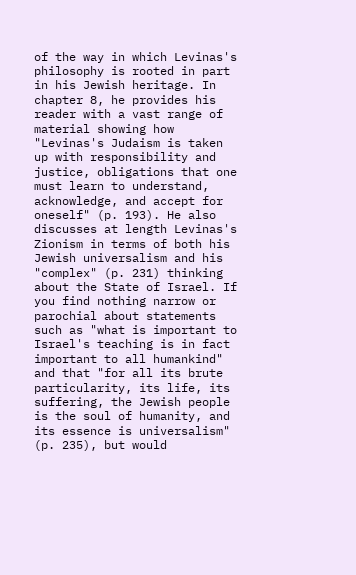of the way in which Levinas's philosophy is rooted in part in his Jewish heritage. In chapter 8, he provides his reader with a vast range of material showing how "Levinas's Judaism is taken up with responsibility and justice, obligations that one must learn to understand, acknowledge, and accept for oneself" (p. 193). He also discusses at length Levinas's Zionism in terms of both his Jewish universalism and his "complex" (p. 231) thinking about the State of Israel. If you find nothing narrow or parochial about statements such as "what is important to Israel's teaching is in fact important to all humankind" and that "for all its brute particularity, its life, its suffering, the Jewish people is the soul of humanity, and its essence is universalism" (p. 235), but would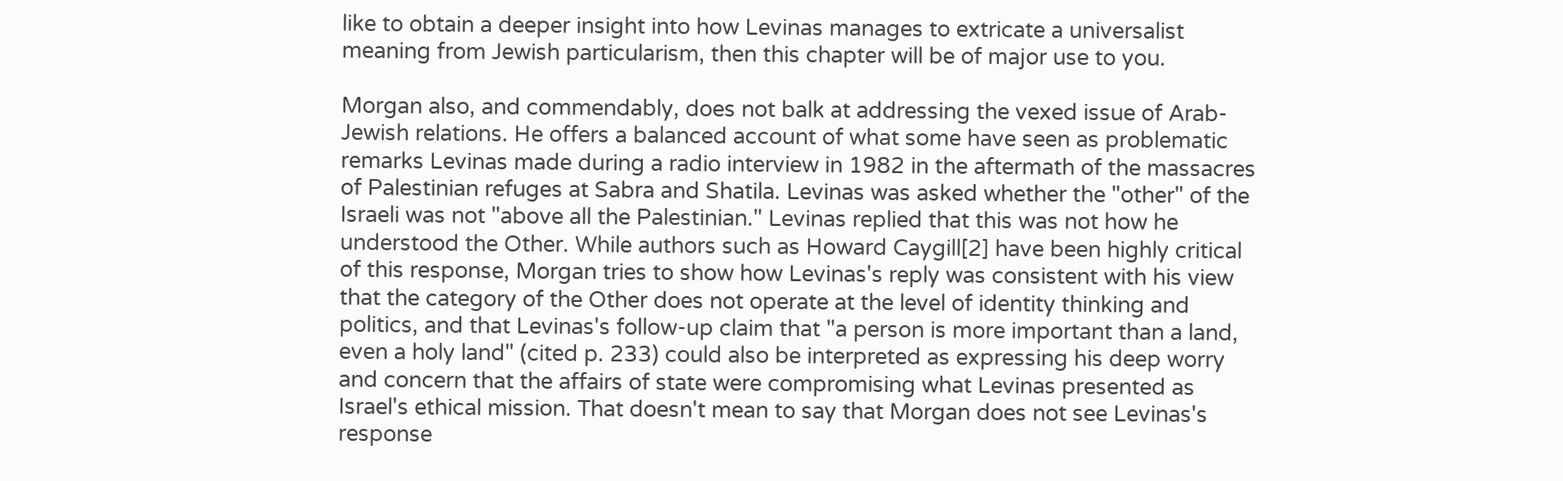like to obtain a deeper insight into how Levinas manages to extricate a universalist meaning from Jewish particularism, then this chapter will be of major use to you.

Morgan also, and commendably, does not balk at addressing the vexed issue of Arab-Jewish relations. He offers a balanced account of what some have seen as problematic remarks Levinas made during a radio interview in 1982 in the aftermath of the massacres of Palestinian refuges at Sabra and Shatila. Levinas was asked whether the "other" of the Israeli was not "above all the Palestinian." Levinas replied that this was not how he understood the Other. While authors such as Howard Caygill[2] have been highly critical of this response, Morgan tries to show how Levinas's reply was consistent with his view that the category of the Other does not operate at the level of identity thinking and politics, and that Levinas's follow-up claim that "a person is more important than a land, even a holy land" (cited p. 233) could also be interpreted as expressing his deep worry and concern that the affairs of state were compromising what Levinas presented as Israel's ethical mission. That doesn't mean to say that Morgan does not see Levinas's response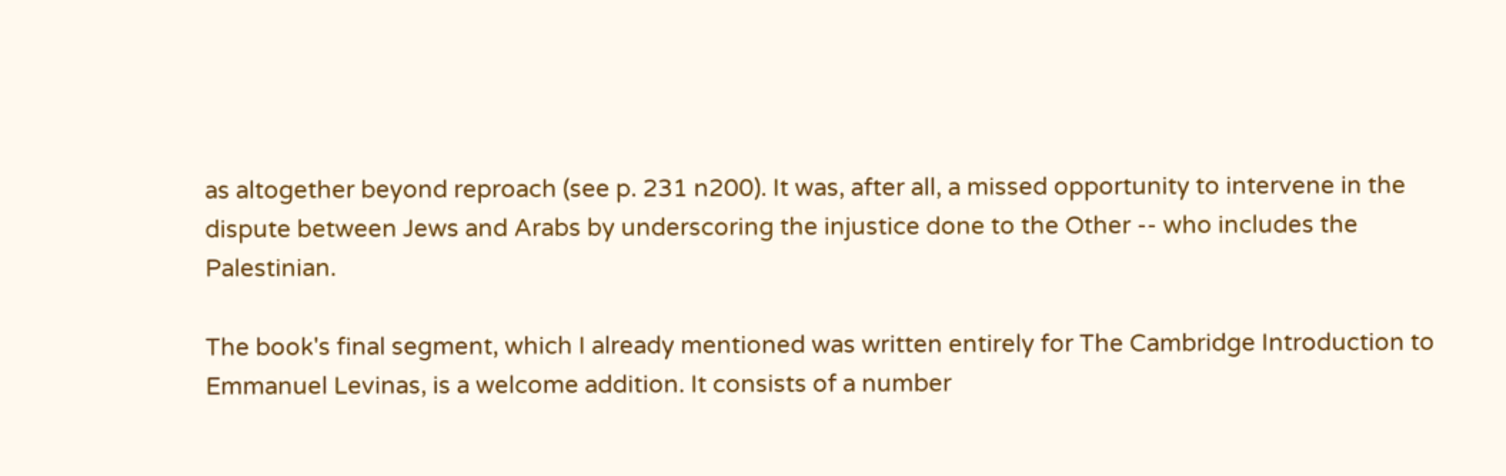as altogether beyond reproach (see p. 231 n200). It was, after all, a missed opportunity to intervene in the dispute between Jews and Arabs by underscoring the injustice done to the Other -- who includes the Palestinian.

The book's final segment, which I already mentioned was written entirely for The Cambridge Introduction to Emmanuel Levinas, is a welcome addition. It consists of a number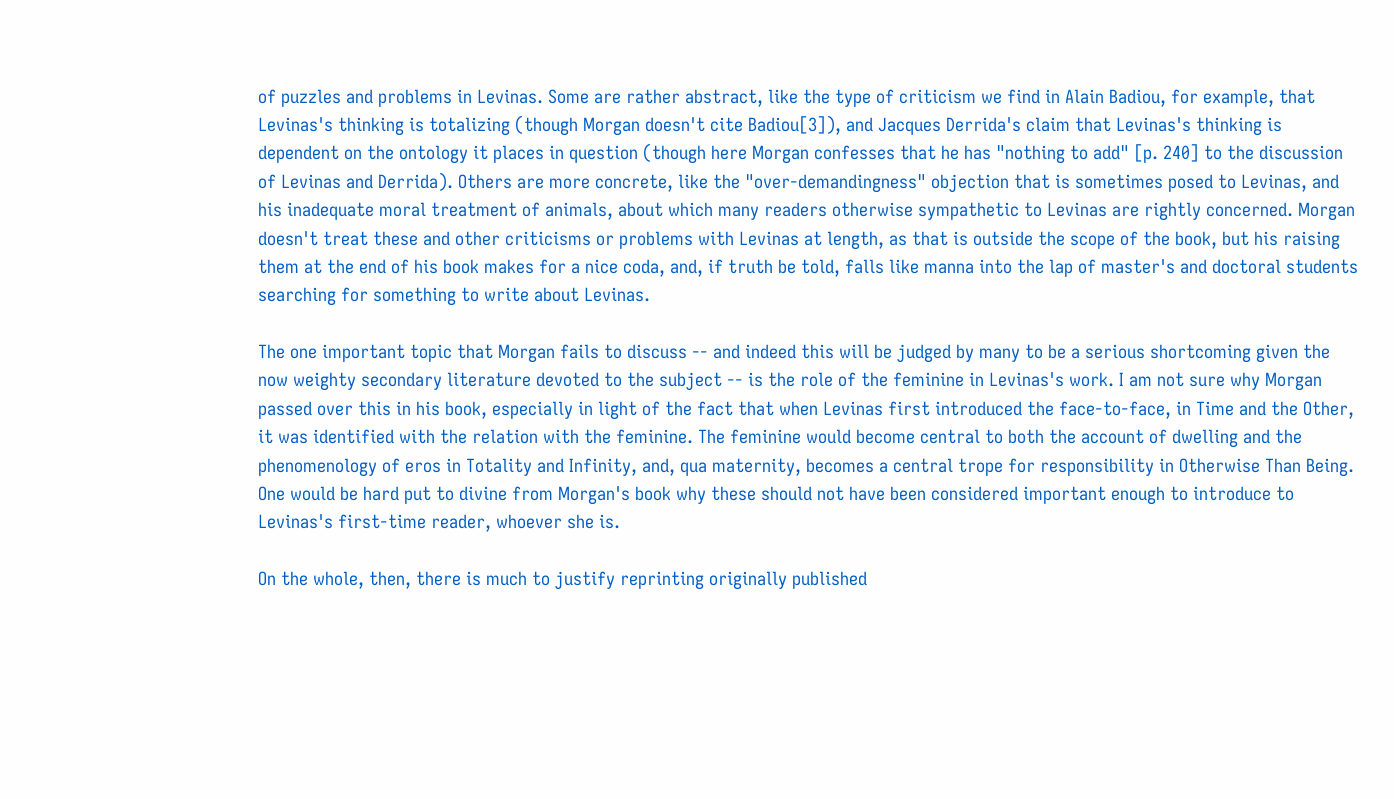of puzzles and problems in Levinas. Some are rather abstract, like the type of criticism we find in Alain Badiou, for example, that Levinas's thinking is totalizing (though Morgan doesn't cite Badiou[3]), and Jacques Derrida's claim that Levinas's thinking is dependent on the ontology it places in question (though here Morgan confesses that he has "nothing to add" [p. 240] to the discussion of Levinas and Derrida). Others are more concrete, like the "over-demandingness" objection that is sometimes posed to Levinas, and his inadequate moral treatment of animals, about which many readers otherwise sympathetic to Levinas are rightly concerned. Morgan doesn't treat these and other criticisms or problems with Levinas at length, as that is outside the scope of the book, but his raising them at the end of his book makes for a nice coda, and, if truth be told, falls like manna into the lap of master's and doctoral students searching for something to write about Levinas.

The one important topic that Morgan fails to discuss -- and indeed this will be judged by many to be a serious shortcoming given the now weighty secondary literature devoted to the subject -- is the role of the feminine in Levinas's work. I am not sure why Morgan passed over this in his book, especially in light of the fact that when Levinas first introduced the face-to-face, in Time and the Other, it was identified with the relation with the feminine. The feminine would become central to both the account of dwelling and the phenomenology of eros in Totality and Infinity, and, qua maternity, becomes a central trope for responsibility in Otherwise Than Being. One would be hard put to divine from Morgan's book why these should not have been considered important enough to introduce to Levinas's first-time reader, whoever she is.

On the whole, then, there is much to justify reprinting originally published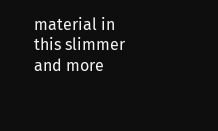material in this slimmer and more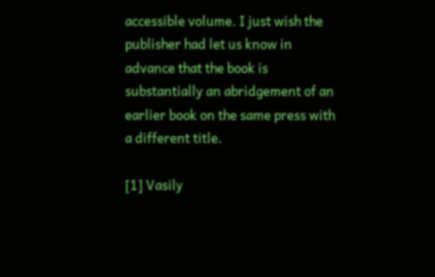accessible volume. I just wish the publisher had let us know in advance that the book is substantially an abridgement of an earlier book on the same press with a different title.

[1] Vasily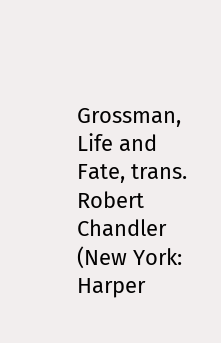Grossman, Life and Fate, trans. Robert Chandler (New York: Harper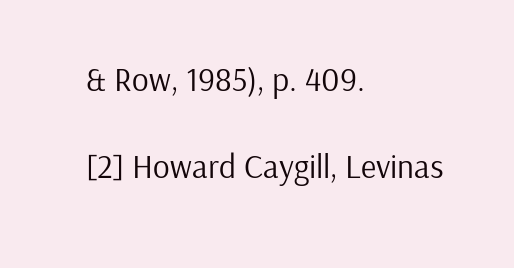& Row, 1985), p. 409.

[2] Howard Caygill, Levinas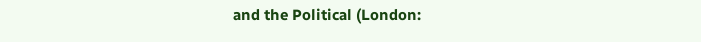and the Political (London: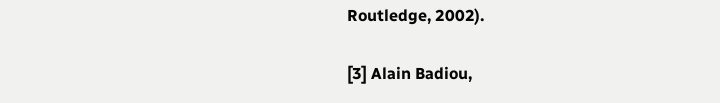Routledge, 2002).

[3] Alain Badiou,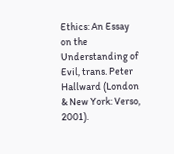Ethics: An Essay on the Understanding of Evil, trans. Peter Hallward (London & New York: Verso, 2001).